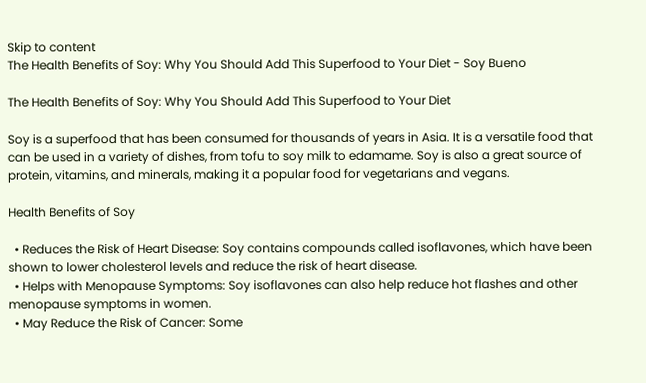Skip to content
The Health Benefits of Soy: Why You Should Add This Superfood to Your Diet - Soy Bueno

The Health Benefits of Soy: Why You Should Add This Superfood to Your Diet

Soy is a superfood that has been consumed for thousands of years in Asia. It is a versatile food that can be used in a variety of dishes, from tofu to soy milk to edamame. Soy is also a great source of protein, vitamins, and minerals, making it a popular food for vegetarians and vegans.

Health Benefits of Soy

  • Reduces the Risk of Heart Disease: Soy contains compounds called isoflavones, which have been shown to lower cholesterol levels and reduce the risk of heart disease.
  • Helps with Menopause Symptoms: Soy isoflavones can also help reduce hot flashes and other menopause symptoms in women.
  • May Reduce the Risk of Cancer: Some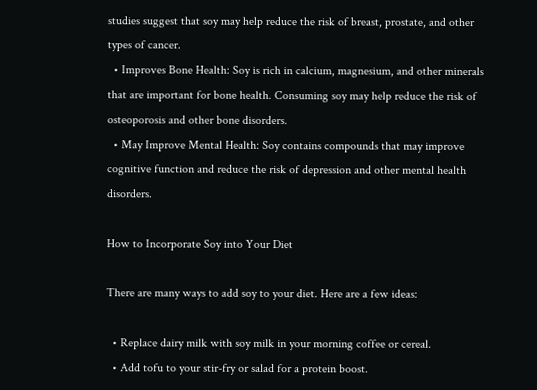studies suggest that soy may help reduce the risk of breast, prostate, and other types of cancer.
  • Improves Bone Health: Soy is rich in calcium, magnesium, and other minerals that are important for bone health. Consuming soy may help reduce the risk of osteoporosis and other bone disorders.
  • May Improve Mental Health: Soy contains compounds that may improve cognitive function and reduce the risk of depression and other mental health disorders.

How to Incorporate Soy into Your Diet

There are many ways to add soy to your diet. Here are a few ideas:

  • Replace dairy milk with soy milk in your morning coffee or cereal.
  • Add tofu to your stir-fry or salad for a protein boost.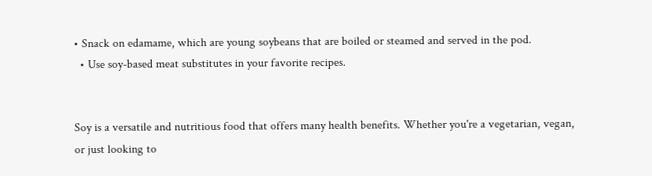• Snack on edamame, which are young soybeans that are boiled or steamed and served in the pod.
  • Use soy-based meat substitutes in your favorite recipes.


Soy is a versatile and nutritious food that offers many health benefits. Whether you're a vegetarian, vegan, or just looking to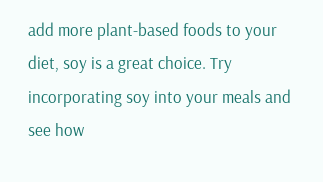add more plant-based foods to your diet, soy is a great choice. Try incorporating soy into your meals and see how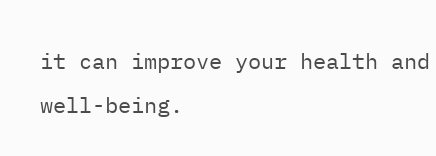it can improve your health and well-being.